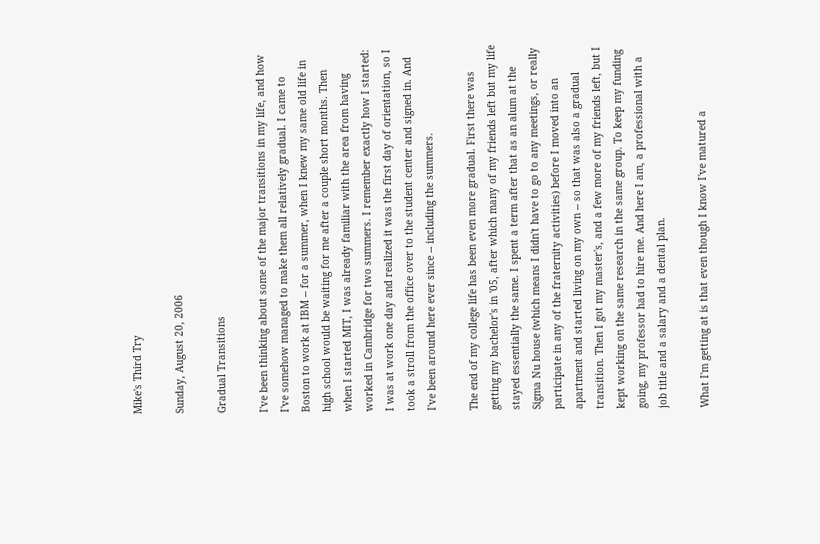Mike's Third Try

Sunday, August 20, 2006

Gradual Transitions

I've been thinking about some of the major transitions in my life, and how I've somehow managed to make them all relatively gradual. I came to Boston to work at IBM -- for a summer, when I knew my same old life in high school would be waiting for me after a couple short months. Then when I started MIT, I was already familiar with the area from having worked in Cambridge for two summers. I remember exactly how I started: I was at work one day and realized it was the first day of orientation, so I took a stroll from the office over to the student center and signed in. And I've been around here ever since -- including the summers.

The end of my college life has been even more gradual. First there was getting my bachelor's in '05, after which many of my friends left but my life stayed essentially the same. I spent a term after that as an alum at the Sigma Nu house (which means I didn't have to go to any meetings, or really participate in any of the fraternity activities) before I moved into an apartment and started living on my own -- so that was also a gradual transition. Then I got my master's, and a few more of my friends left, but I kept working on the same research in the same group. To keep my funding going, my professor had to hire me. And here I am, a professional with a job title and a salary and a dental plan.

What I'm getting at is that even though I know I've matured a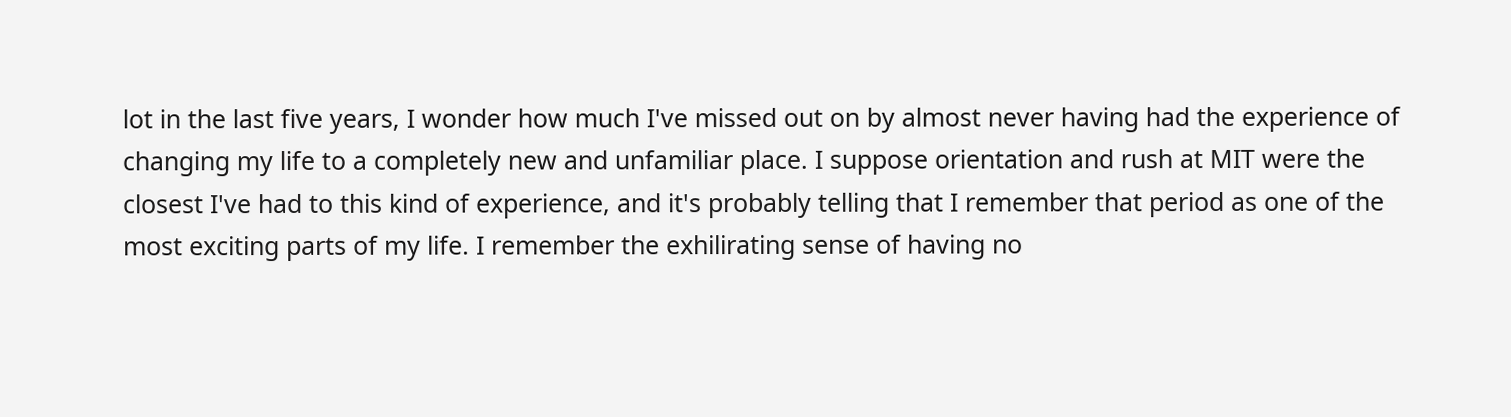lot in the last five years, I wonder how much I've missed out on by almost never having had the experience of changing my life to a completely new and unfamiliar place. I suppose orientation and rush at MIT were the closest I've had to this kind of experience, and it's probably telling that I remember that period as one of the most exciting parts of my life. I remember the exhilirating sense of having no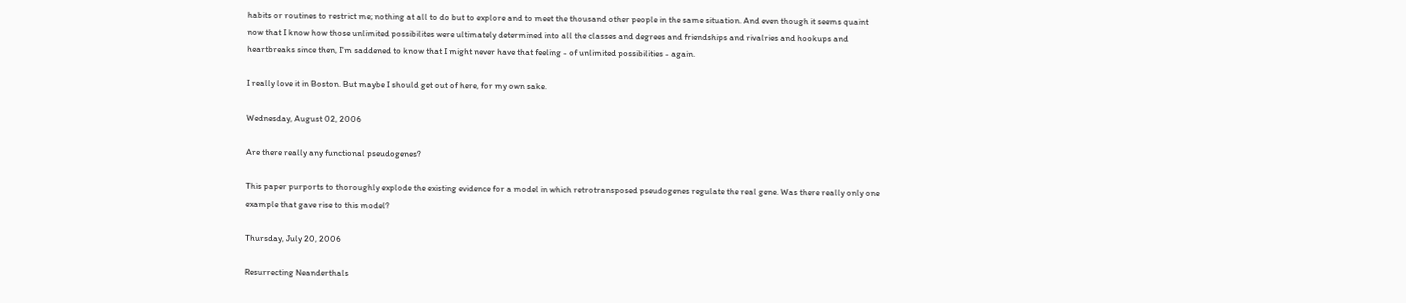habits or routines to restrict me; nothing at all to do but to explore and to meet the thousand other people in the same situation. And even though it seems quaint now that I know how those unlimited possibilites were ultimately determined into all the classes and degrees and friendships and rivalries and hookups and heartbreaks since then, I'm saddened to know that I might never have that feeling - of unlimited possibilities - again.

I really love it in Boston. But maybe I should get out of here, for my own sake.

Wednesday, August 02, 2006

Are there really any functional pseudogenes?

This paper purports to thoroughly explode the existing evidence for a model in which retrotransposed pseudogenes regulate the real gene. Was there really only one example that gave rise to this model?

Thursday, July 20, 2006

Resurrecting Neanderthals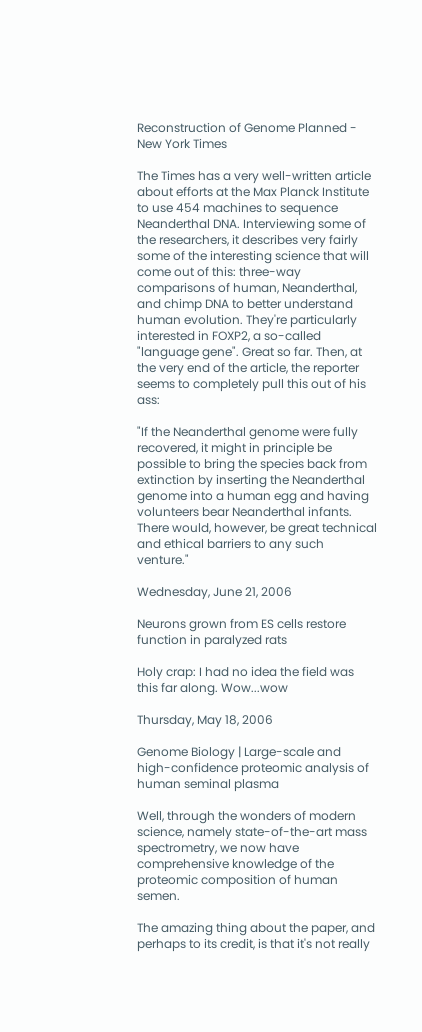Reconstruction of Genome Planned - New York Times

The Times has a very well-written article about efforts at the Max Planck Institute to use 454 machines to sequence Neanderthal DNA. Interviewing some of the researchers, it describes very fairly some of the interesting science that will come out of this: three-way comparisons of human, Neanderthal, and chimp DNA to better understand human evolution. They're particularly interested in FOXP2, a so-called "language gene". Great so far. Then, at the very end of the article, the reporter seems to completely pull this out of his ass:

"If the Neanderthal genome were fully recovered, it might in principle be possible to bring the species back from extinction by inserting the Neanderthal genome into a human egg and having volunteers bear Neanderthal infants. There would, however, be great technical and ethical barriers to any such venture."

Wednesday, June 21, 2006

Neurons grown from ES cells restore function in paralyzed rats

Holy crap: I had no idea the field was this far along. Wow...wow

Thursday, May 18, 2006

Genome Biology | Large-scale and high-confidence proteomic analysis of human seminal plasma

Well, through the wonders of modern science, namely state-of-the-art mass spectrometry, we now have comprehensive knowledge of the proteomic composition of human semen.

The amazing thing about the paper, and perhaps to its credit, is that it's not really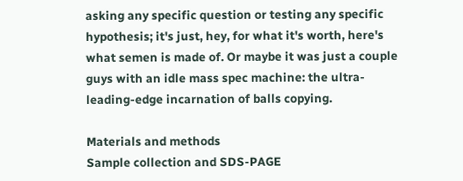asking any specific question or testing any specific hypothesis; it's just, hey, for what it's worth, here's what semen is made of. Or maybe it was just a couple guys with an idle mass spec machine: the ultra-leading-edge incarnation of balls copying.

Materials and methods
Sample collection and SDS-PAGE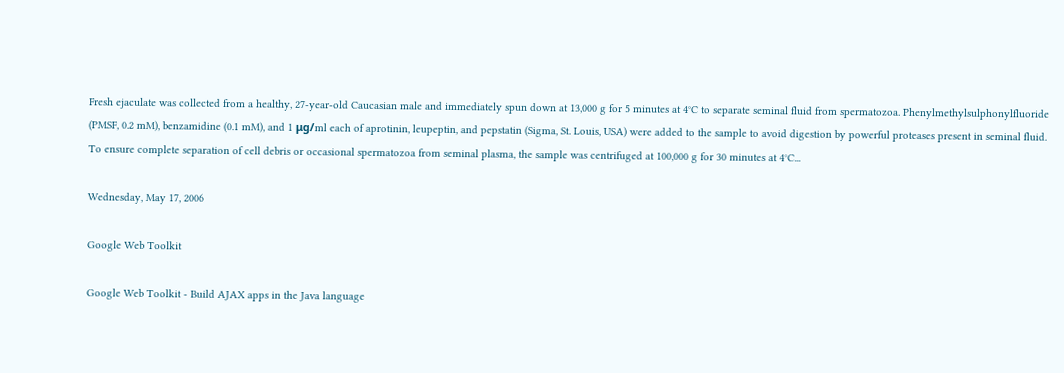Fresh ejaculate was collected from a healthy, 27-year-old Caucasian male and immediately spun down at 13,000 g for 5 minutes at 4°C to separate seminal fluid from spermatozoa. Phenylmethylsulphonylfluoride (PMSF, 0.2 mM), benzamidine (0.1 mM), and 1 μg/ml each of aprotinin, leupeptin, and pepstatin (Sigma, St. Louis, USA) were added to the sample to avoid digestion by powerful proteases present in seminal fluid. To ensure complete separation of cell debris or occasional spermatozoa from seminal plasma, the sample was centrifuged at 100,000 g for 30 minutes at 4°C...

Wednesday, May 17, 2006

Google Web Toolkit

Google Web Toolkit - Build AJAX apps in the Java language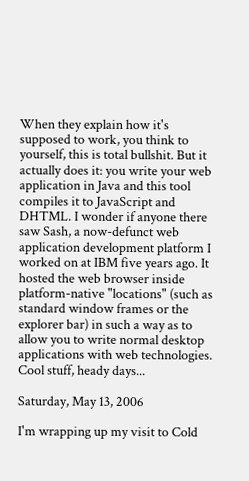When they explain how it's supposed to work, you think to yourself, this is total bullshit. But it actually does it: you write your web application in Java and this tool compiles it to JavaScript and DHTML. I wonder if anyone there saw Sash, a now-defunct web application development platform I worked on at IBM five years ago. It hosted the web browser inside platform-native "locations" (such as standard window frames or the explorer bar) in such a way as to allow you to write normal desktop applications with web technologies. Cool stuff, heady days...

Saturday, May 13, 2006

I'm wrapping up my visit to Cold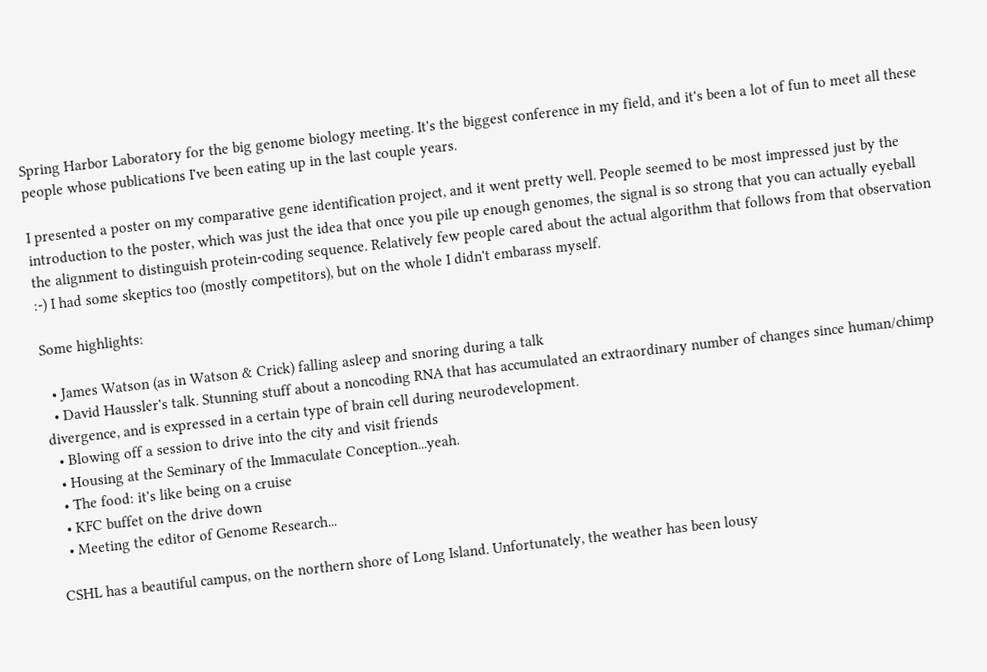Spring Harbor Laboratory for the big genome biology meeting. It's the biggest conference in my field, and it's been a lot of fun to meet all these people whose publications I've been eating up in the last couple years.

I presented a poster on my comparative gene identification project, and it went pretty well. People seemed to be most impressed just by the introduction to the poster, which was just the idea that once you pile up enough genomes, the signal is so strong that you can actually eyeball the alignment to distinguish protein-coding sequence. Relatively few people cared about the actual algorithm that follows from that observation :-) I had some skeptics too (mostly competitors), but on the whole I didn't embarass myself.

Some highlights:

  • James Watson (as in Watson & Crick) falling asleep and snoring during a talk
  • David Haussler's talk. Stunning stuff about a noncoding RNA that has accumulated an extraordinary number of changes since human/chimp divergence, and is expressed in a certain type of brain cell during neurodevelopment.
  • Blowing off a session to drive into the city and visit friends
  • Housing at the Seminary of the Immaculate Conception...yeah.
  • The food: it's like being on a cruise
  • KFC buffet on the drive down
  • Meeting the editor of Genome Research...

CSHL has a beautiful campus, on the northern shore of Long Island. Unfortunately, the weather has been lousy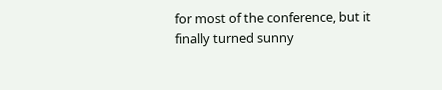for most of the conference, but it finally turned sunny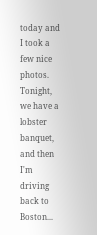today and I took a few nice photos. Tonight, we have a lobster banquet, and then I'm driving back to Boston...